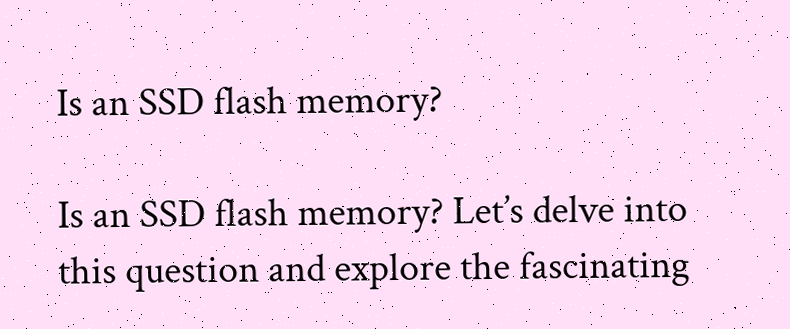Is an SSD flash memory?

Is an SSD flash memory? Let’s delve into this question and explore the fascinating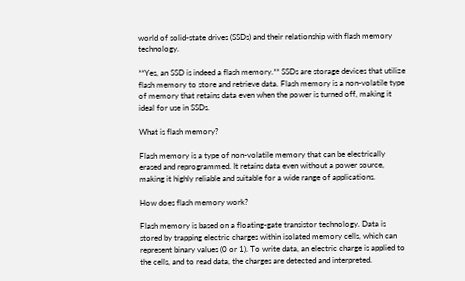world of solid-state drives (SSDs) and their relationship with flash memory technology.

**Yes, an SSD is indeed a flash memory.** SSDs are storage devices that utilize flash memory to store and retrieve data. Flash memory is a non-volatile type of memory that retains data even when the power is turned off, making it ideal for use in SSDs.

What is flash memory?

Flash memory is a type of non-volatile memory that can be electrically erased and reprogrammed. It retains data even without a power source, making it highly reliable and suitable for a wide range of applications.

How does flash memory work?

Flash memory is based on a floating-gate transistor technology. Data is stored by trapping electric charges within isolated memory cells, which can represent binary values (0 or 1). To write data, an electric charge is applied to the cells, and to read data, the charges are detected and interpreted.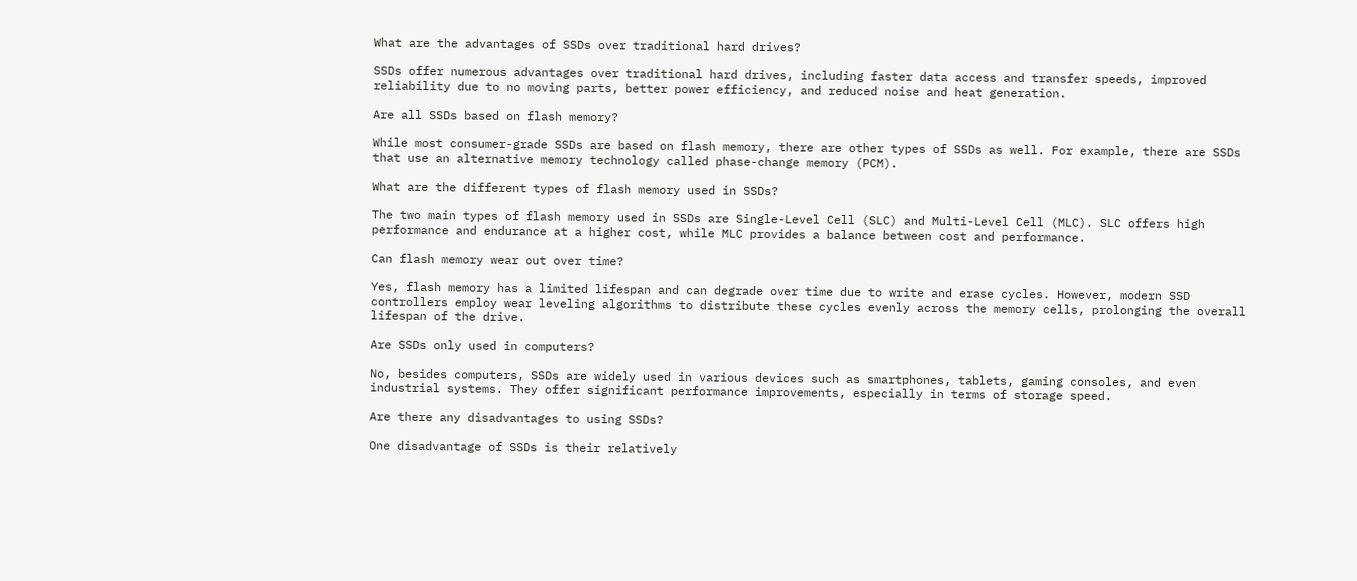What are the advantages of SSDs over traditional hard drives?

SSDs offer numerous advantages over traditional hard drives, including faster data access and transfer speeds, improved reliability due to no moving parts, better power efficiency, and reduced noise and heat generation.

Are all SSDs based on flash memory?

While most consumer-grade SSDs are based on flash memory, there are other types of SSDs as well. For example, there are SSDs that use an alternative memory technology called phase-change memory (PCM).

What are the different types of flash memory used in SSDs?

The two main types of flash memory used in SSDs are Single-Level Cell (SLC) and Multi-Level Cell (MLC). SLC offers high performance and endurance at a higher cost, while MLC provides a balance between cost and performance.

Can flash memory wear out over time?

Yes, flash memory has a limited lifespan and can degrade over time due to write and erase cycles. However, modern SSD controllers employ wear leveling algorithms to distribute these cycles evenly across the memory cells, prolonging the overall lifespan of the drive.

Are SSDs only used in computers?

No, besides computers, SSDs are widely used in various devices such as smartphones, tablets, gaming consoles, and even industrial systems. They offer significant performance improvements, especially in terms of storage speed.

Are there any disadvantages to using SSDs?

One disadvantage of SSDs is their relatively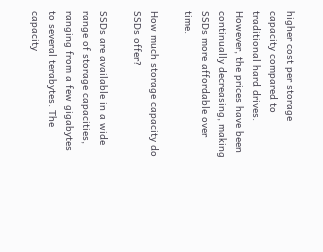higher cost per storage capacity compared to traditional hard drives. However, the prices have been continually decreasing, making SSDs more affordable over time.

How much storage capacity do SSDs offer?

SSDs are available in a wide range of storage capacities, ranging from a few gigabytes to several terabytes. The capacity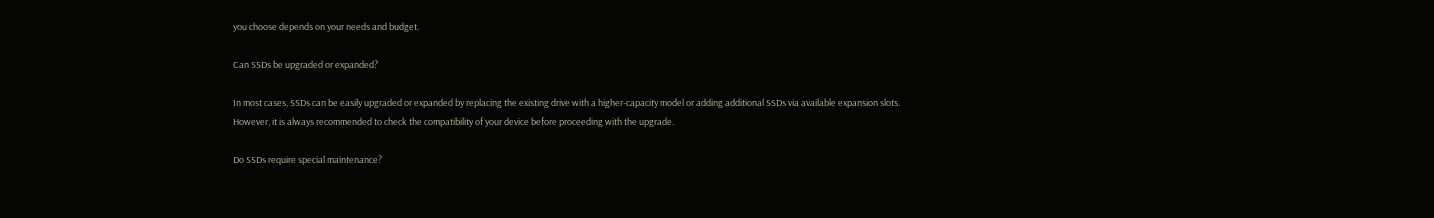you choose depends on your needs and budget.

Can SSDs be upgraded or expanded?

In most cases, SSDs can be easily upgraded or expanded by replacing the existing drive with a higher-capacity model or adding additional SSDs via available expansion slots. However, it is always recommended to check the compatibility of your device before proceeding with the upgrade.

Do SSDs require special maintenance?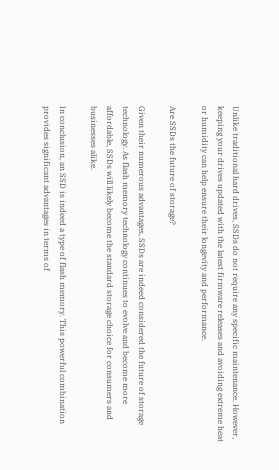Unlike traditional hard drives, SSDs do not require any specific maintenance. However, keeping your drives updated with the latest firmware releases and avoiding extreme heat or humidity can help ensure their longevity and performance.

Are SSDs the future of storage?

Given their numerous advantages, SSDs are indeed considered the future of storage technology. As flash memory technology continues to evolve and become more affordable, SSDs will likely become the standard storage choice for consumers and businesses alike.

In conclusion, an SSD is indeed a type of flash memory. This powerful combination provides significant advantages in terms of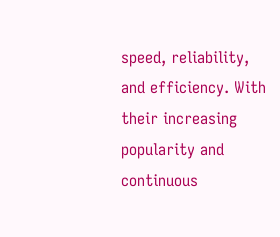speed, reliability, and efficiency. With their increasing popularity and continuous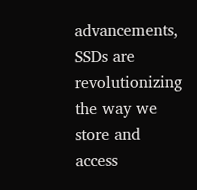advancements, SSDs are revolutionizing the way we store and access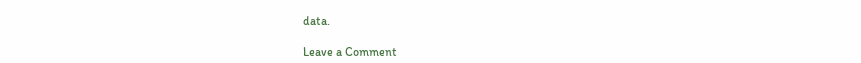data.

Leave a Comment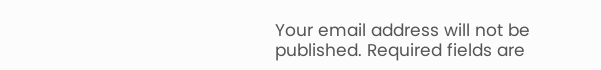Your email address will not be published. Required fields are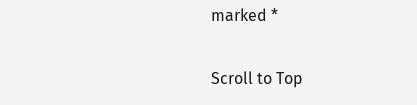marked *

Scroll to Top